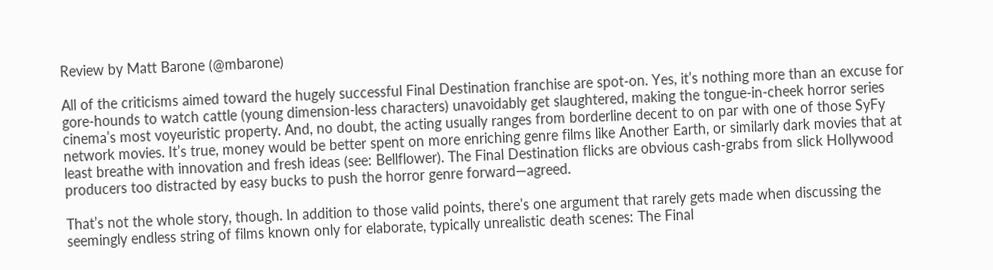Review by Matt Barone (@mbarone)

All of the criticisms aimed toward the hugely successful Final Destination franchise are spot-on. Yes, it’s nothing more than an excuse for gore-hounds to watch cattle (young dimension-less characters) unavoidably get slaughtered, making the tongue-in-cheek horror series cinema’s most voyeuristic property. And, no doubt, the acting usually ranges from borderline decent to on par with one of those SyFy network movies. It’s true, money would be better spent on more enriching genre films like Another Earth, or similarly dark movies that at least breathe with innovation and fresh ideas (see: Bellflower). The Final Destination flicks are obvious cash-grabs from slick Hollywood producers too distracted by easy bucks to push the horror genre forward—agreed.

That’s not the whole story, though. In addition to those valid points, there’s one argument that rarely gets made when discussing the seemingly endless string of films known only for elaborate, typically unrealistic death scenes: The Final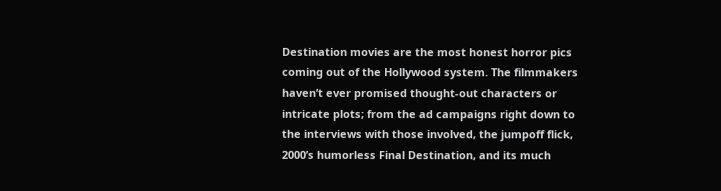Destination movies are the most honest horror pics coming out of the Hollywood system. The filmmakers haven’t ever promised thought-out characters or intricate plots; from the ad campaigns right down to the interviews with those involved, the jumpoff flick, 2000’s humorless Final Destination, and its much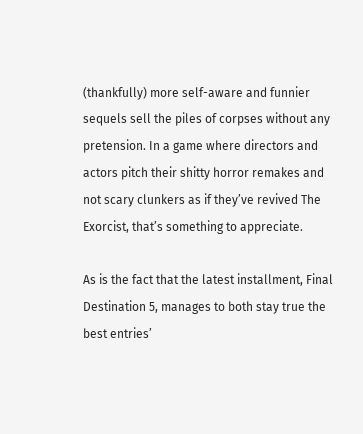(thankfully) more self-aware and funnier sequels sell the piles of corpses without any pretension. In a game where directors and actors pitch their shitty horror remakes and not scary clunkers as if they’ve revived The Exorcist, that’s something to appreciate.

As is the fact that the latest installment, Final Destination 5, manages to both stay true the best entries’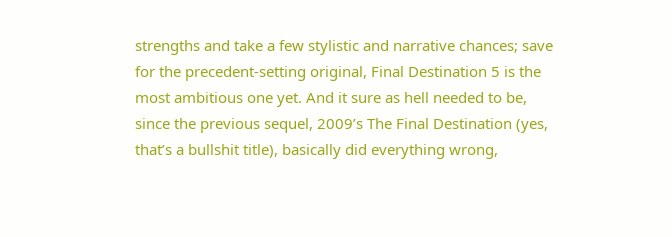strengths and take a few stylistic and narrative chances; save for the precedent-setting original, Final Destination 5 is the most ambitious one yet. And it sure as hell needed to be, since the previous sequel, 2009’s The Final Destination (yes, that’s a bullshit title), basically did everything wrong,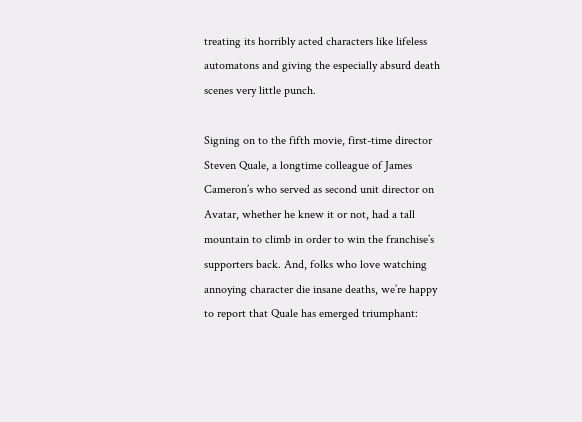treating its horribly acted characters like lifeless automatons and giving the especially absurd death scenes very little punch.

Signing on to the fifth movie, first-time director Steven Quale, a longtime colleague of James Cameron’s who served as second unit director on Avatar, whether he knew it or not, had a tall mountain to climb in order to win the franchise’s supporters back. And, folks who love watching annoying character die insane deaths, we’re happy to report that Quale has emerged triumphant: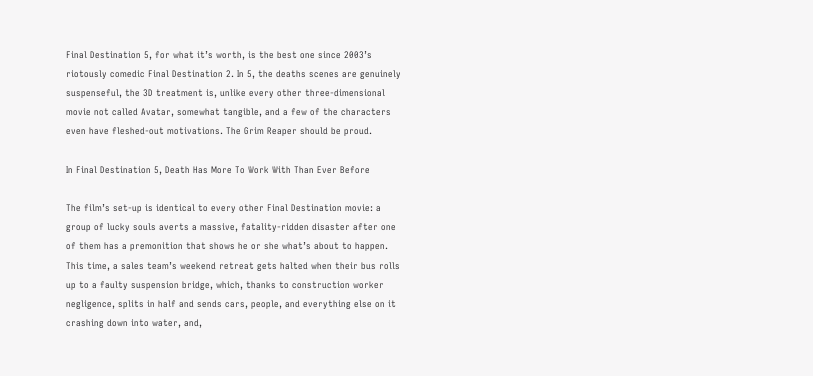Final Destination 5, for what it’s worth, is the best one since 2003’s riotously comedic Final Destination 2. In 5, the deaths scenes are genuinely suspenseful, the 3D treatment is, unlike every other three-dimensional movie not called Avatar, somewhat tangible, and a few of the characters even have fleshed-out motivations. The Grim Reaper should be proud.

In Final Destination 5, Death Has More To Work With Than Ever Before

The film’s set-up is identical to every other Final Destination movie: a group of lucky souls averts a massive, fatality-ridden disaster after one of them has a premonition that shows he or she what’s about to happen. This time, a sales team’s weekend retreat gets halted when their bus rolls up to a faulty suspension bridge, which, thanks to construction worker negligence, splits in half and sends cars, people, and everything else on it crashing down into water, and,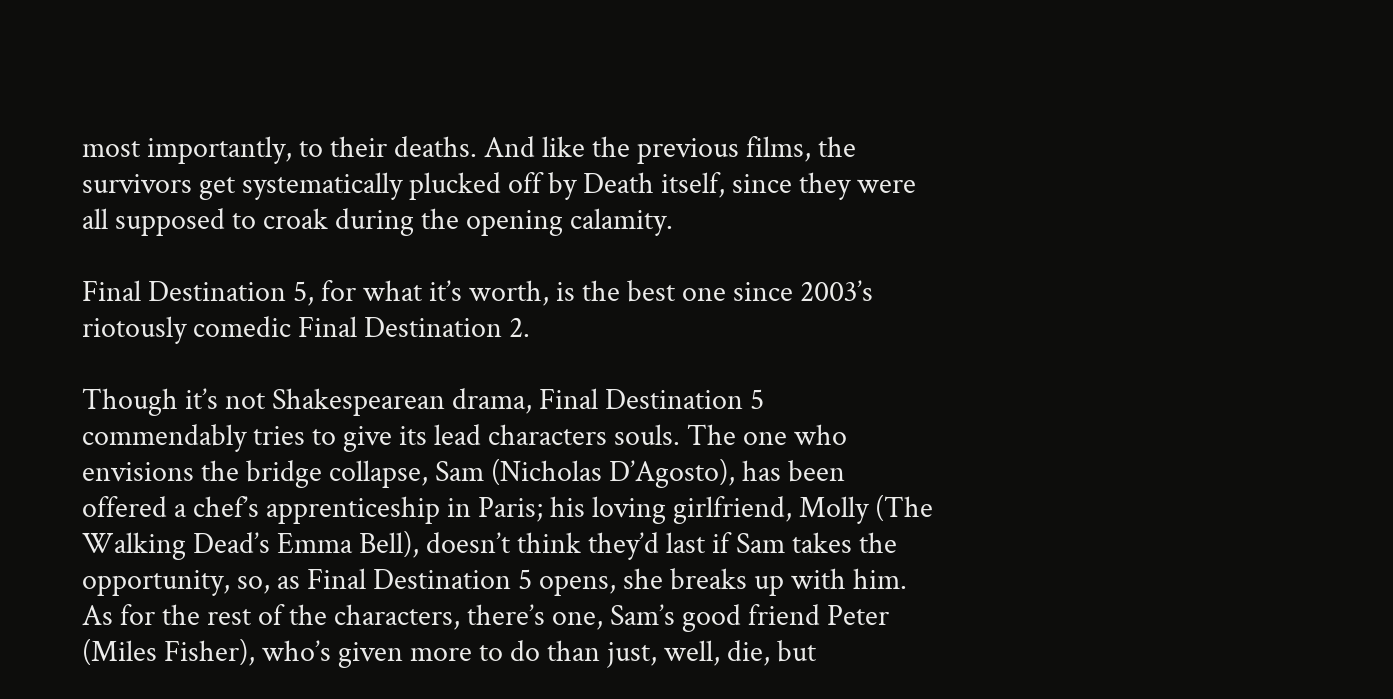most importantly, to their deaths. And like the previous films, the survivors get systematically plucked off by Death itself, since they were all supposed to croak during the opening calamity.

Final Destination 5, for what it’s worth, is the best one since 2003’s riotously comedic Final Destination 2.

Though it’s not Shakespearean drama, Final Destination 5 commendably tries to give its lead characters souls. The one who envisions the bridge collapse, Sam (Nicholas D’Agosto), has been offered a chef’s apprenticeship in Paris; his loving girlfriend, Molly (The Walking Dead’s Emma Bell), doesn’t think they’d last if Sam takes the opportunity, so, as Final Destination 5 opens, she breaks up with him. As for the rest of the characters, there’s one, Sam’s good friend Peter (Miles Fisher), who’s given more to do than just, well, die, but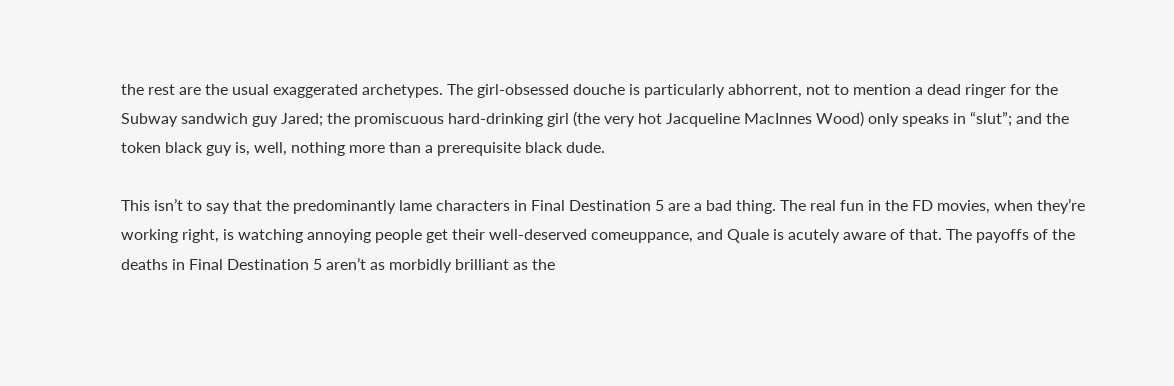the rest are the usual exaggerated archetypes. The girl-obsessed douche is particularly abhorrent, not to mention a dead ringer for the Subway sandwich guy Jared; the promiscuous hard-drinking girl (the very hot Jacqueline MacInnes Wood) only speaks in “slut”; and the token black guy is, well, nothing more than a prerequisite black dude.

This isn’t to say that the predominantly lame characters in Final Destination 5 are a bad thing. The real fun in the FD movies, when they’re working right, is watching annoying people get their well-deserved comeuppance, and Quale is acutely aware of that. The payoffs of the deaths in Final Destination 5 aren’t as morbidly brilliant as the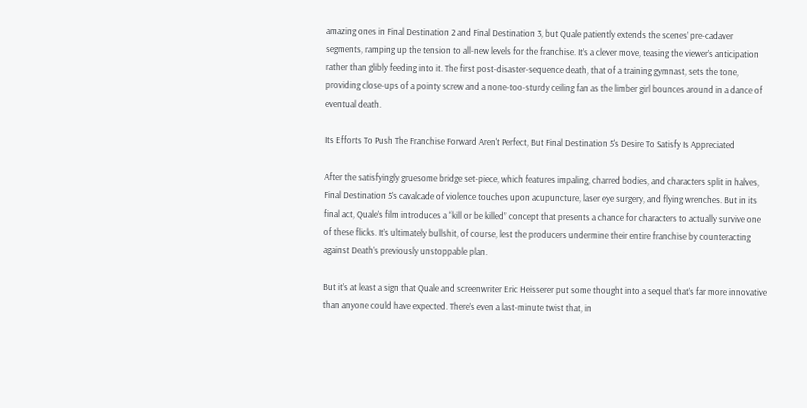amazing ones in Final Destination 2 and Final Destination 3, but Quale patiently extends the scenes’ pre-cadaver segments, ramping up the tension to all-new levels for the franchise. It’s a clever move, teasing the viewer’s anticipation rather than glibly feeding into it. The first post-disaster-sequence death, that of a training gymnast, sets the tone, providing close-ups of a pointy screw and a none-too-sturdy ceiling fan as the limber girl bounces around in a dance of eventual death.

Its Efforts To Push The Franchise Forward Aren't Perfect, But Final Destination 5's Desire To Satisfy Is Appreciated

After the satisfyingly gruesome bridge set-piece, which features impaling, charred bodies, and characters split in halves, Final Destination 5’s cavalcade of violence touches upon acupuncture, laser eye surgery, and flying wrenches. But in its final act, Quale’s film introduces a “kill or be killed” concept that presents a chance for characters to actually survive one of these flicks. It’s ultimately bullshit, of course, lest the producers undermine their entire franchise by counteracting against Death’s previously unstoppable plan.

But it’s at least a sign that Quale and screenwriter Eric Heisserer put some thought into a sequel that’s far more innovative than anyone could have expected. There’s even a last-minute twist that, in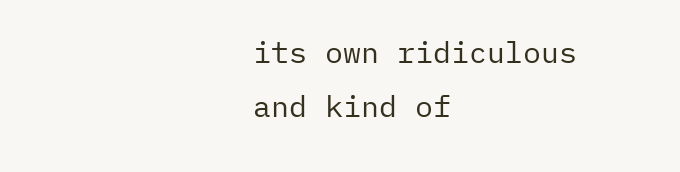its own ridiculous and kind of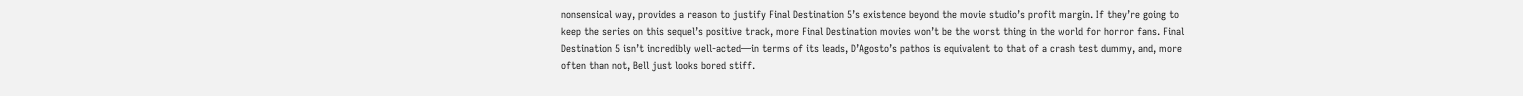nonsensical way, provides a reason to justify Final Destination 5’s existence beyond the movie studio’s profit margin. If they’re going to keep the series on this sequel’s positive track, more Final Destination movies won’t be the worst thing in the world for horror fans. Final Destination 5 isn’t incredibly well-acted—in terms of its leads, D’Agosto’s pathos is equivalent to that of a crash test dummy, and, more often than not, Bell just looks bored stiff.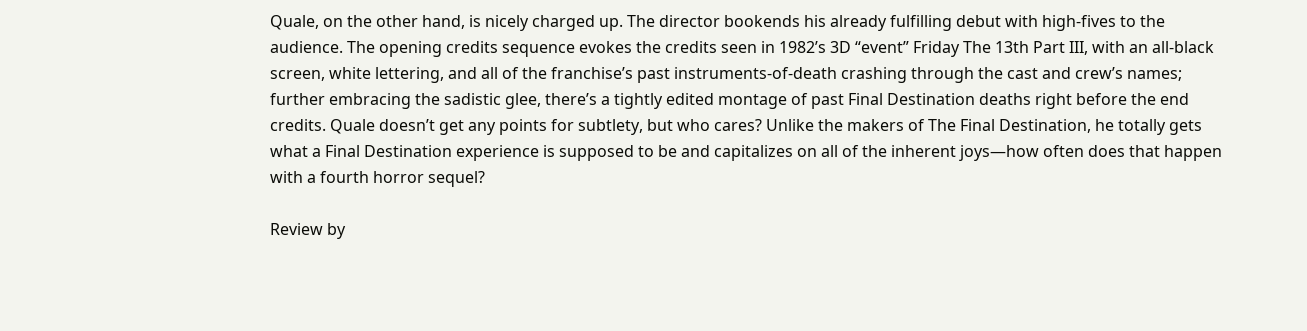Quale, on the other hand, is nicely charged up. The director bookends his already fulfilling debut with high-fives to the audience. The opening credits sequence evokes the credits seen in 1982’s 3D “event” Friday The 13th Part III, with an all-black screen, white lettering, and all of the franchise’s past instruments-of-death crashing through the cast and crew’s names; further embracing the sadistic glee, there’s a tightly edited montage of past Final Destination deaths right before the end credits. Quale doesn’t get any points for subtlety, but who cares? Unlike the makers of The Final Destination, he totally gets what a Final Destination experience is supposed to be and capitalizes on all of the inherent joys—how often does that happen with a fourth horror sequel?

Review by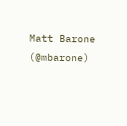Matt Barone (@mbarone)